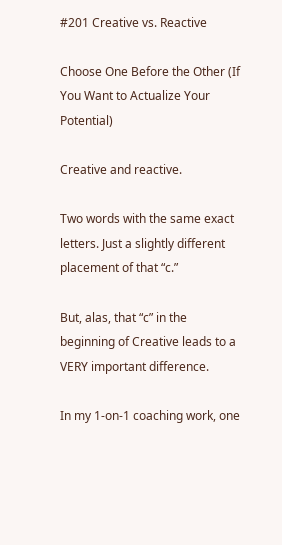#201 Creative vs. Reactive

Choose One Before the Other (If You Want to Actualize Your Potential)

Creative and reactive.

Two words with the same exact letters. Just a slightly different placement of that “c.”

But, alas, that “c” in the beginning of Creative leads to a VERY important difference.

In my 1-on-1 coaching work, one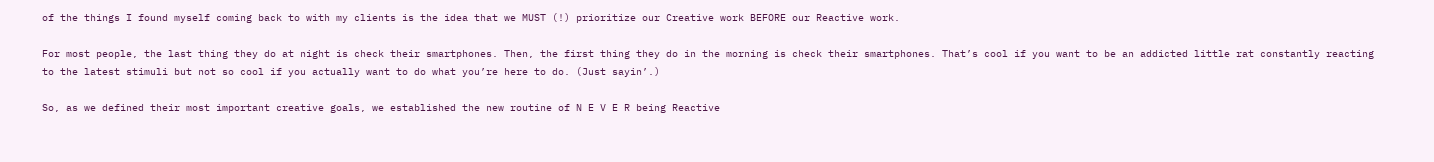of the things I found myself coming back to with my clients is the idea that we MUST (!) prioritize our Creative work BEFORE our Reactive work.

For most people, the last thing they do at night is check their smartphones. Then, the first thing they do in the morning is check their smartphones. That’s cool if you want to be an addicted little rat constantly reacting to the latest stimuli but not so cool if you actually want to do what you’re here to do. (Just sayin’.)

So, as we defined their most important creative goals, we established the new routine of N E V E R being Reactive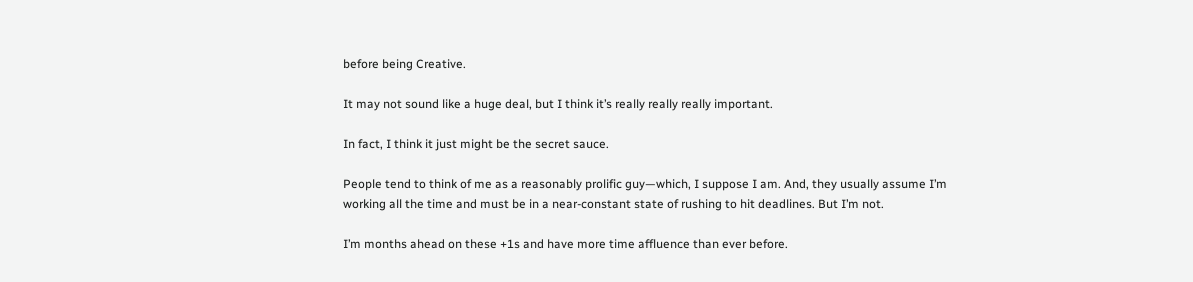before being Creative.

It may not sound like a huge deal, but I think it’s really really really important.

In fact, I think it just might be the secret sauce.

People tend to think of me as a reasonably prolific guy—which, I suppose I am. And, they usually assume I’m working all the time and must be in a near-constant state of rushing to hit deadlines. But I’m not.

I’m months ahead on these +1s and have more time affluence than ever before.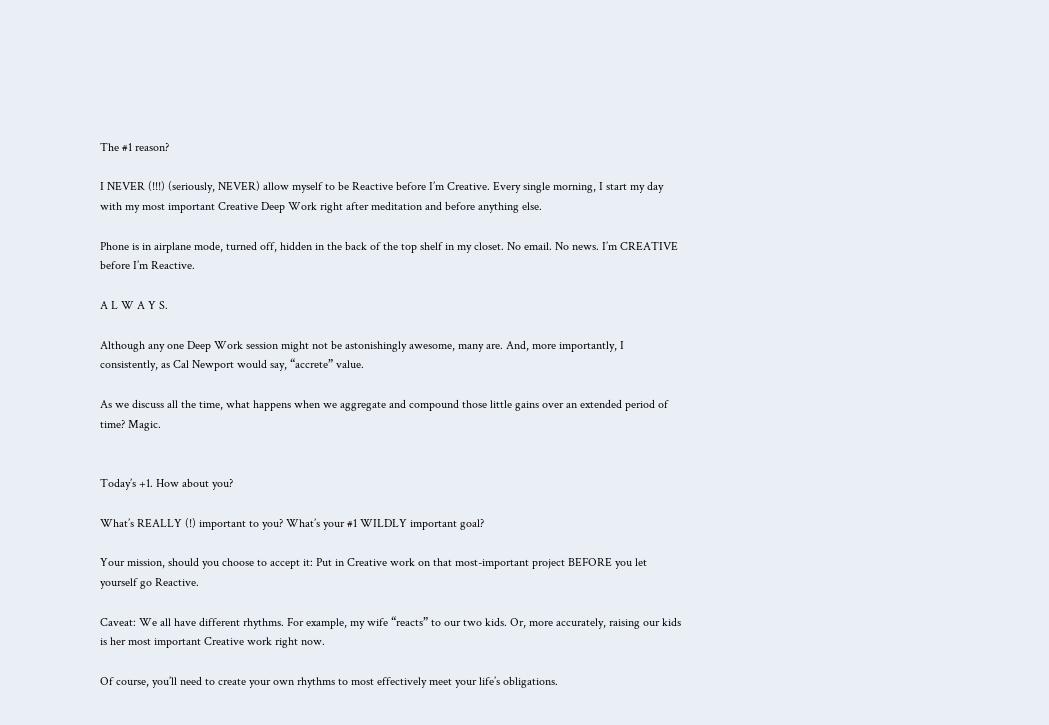The #1 reason?

I NEVER (!!!) (seriously, NEVER) allow myself to be Reactive before I’m Creative. Every single morning, I start my day with my most important Creative Deep Work right after meditation and before anything else.

Phone is in airplane mode, turned off, hidden in the back of the top shelf in my closet. No email. No news. I’m CREATIVE before I’m Reactive.

A L W A Y S.

Although any one Deep Work session might not be astonishingly awesome, many are. And, more importantly, I consistently, as Cal Newport would say, “accrete” value.

As we discuss all the time, what happens when we aggregate and compound those little gains over an extended period of time? Magic.


Today’s +1. How about you?

What’s REALLY (!) important to you? What’s your #1 WILDLY important goal?

Your mission, should you choose to accept it: Put in Creative work on that most-important project BEFORE you let yourself go Reactive.

Caveat: We all have different rhythms. For example, my wife “reacts” to our two kids. Or, more accurately, raising our kids is her most important Creative work right now.

Of course, you’ll need to create your own rhythms to most effectively meet your life’s obligations.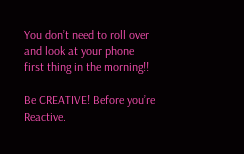You don’t need to roll over and look at your phone first thing in the morning!!

Be CREATIVE! Before you’re Reactive.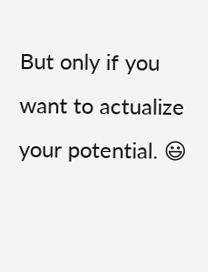But only if you want to actualize your potential. 😃